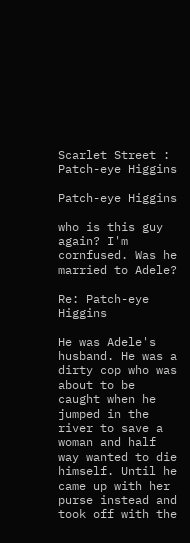Scarlet Street : Patch-eye Higgins

Patch-eye Higgins

who is this guy again? I'm cornfused. Was he married to Adele?

Re: Patch-eye Higgins

He was Adele's husband. He was a dirty cop who was about to be caught when he jumped in the river to save a woman and half way wanted to die himself. Until he came up with her purse instead and took off with the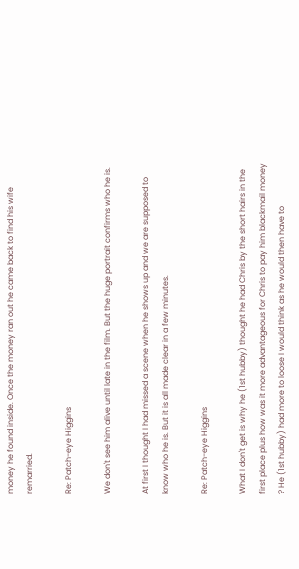money he found inside. Once the money ran out he came back to find his wife remarried.

Re: Patch-eye Higgins

We don't see him alive until late in the film. But the huge portrait confirms who he is.

At first I thought I had missed a scene when he shows up and we are supposed to know who he is. But it is all made clear in a few minutes.

Re: Patch-eye Higgins

What I don't get is why he (1st hubby) thought he had Chris by the short hairs in the first place plus how was it more advantageous for Chris to pay him blackmail money ? He (1st hubby) had more to loose I would think as he would then have to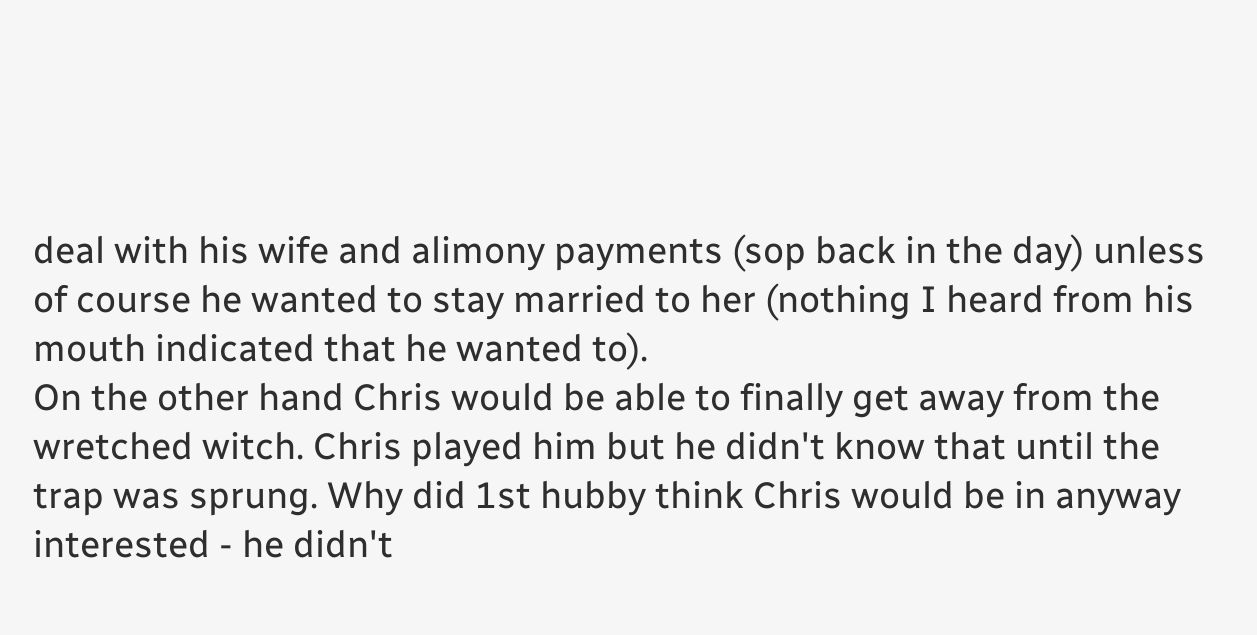deal with his wife and alimony payments (sop back in the day) unless of course he wanted to stay married to her (nothing I heard from his mouth indicated that he wanted to).
On the other hand Chris would be able to finally get away from the wretched witch. Chris played him but he didn't know that until the trap was sprung. Why did 1st hubby think Chris would be in anyway interested - he didn't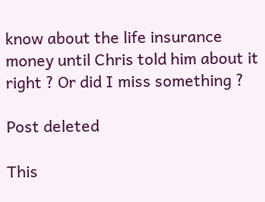know about the life insurance money until Chris told him about it right ? Or did I miss something ?

Post deleted

This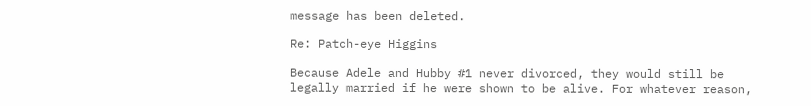message has been deleted.

Re: Patch-eye Higgins

Because Adele and Hubby #1 never divorced, they would still be legally married if he were shown to be alive. For whatever reason,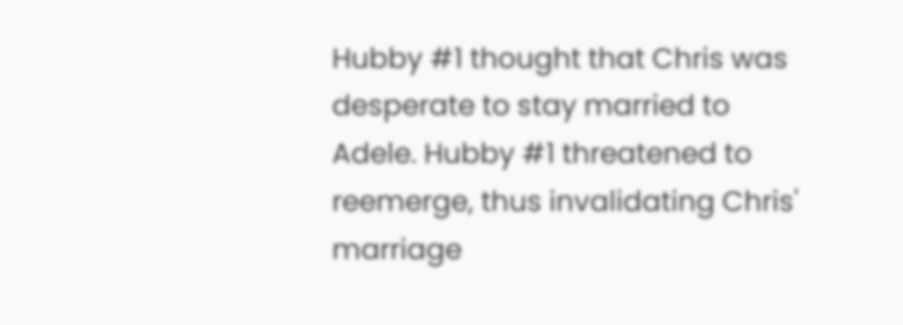Hubby #1 thought that Chris was desperate to stay married to Adele. Hubby #1 threatened to reemerge, thus invalidating Chris' marriage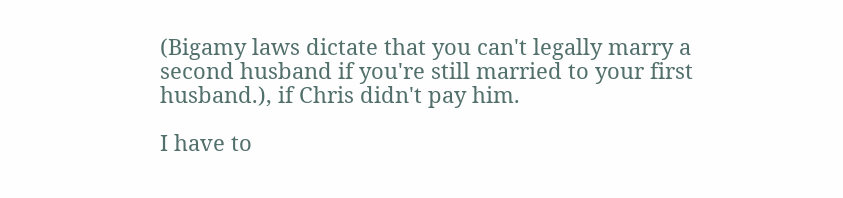(Bigamy laws dictate that you can't legally marry a second husband if you're still married to your first husband.), if Chris didn't pay him.

I have to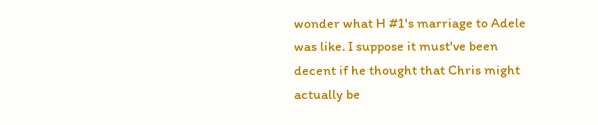wonder what H #1's marriage to Adele was like. I suppose it must've been decent if he thought that Chris might actually be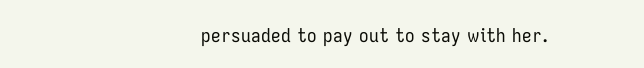persuaded to pay out to stay with her.